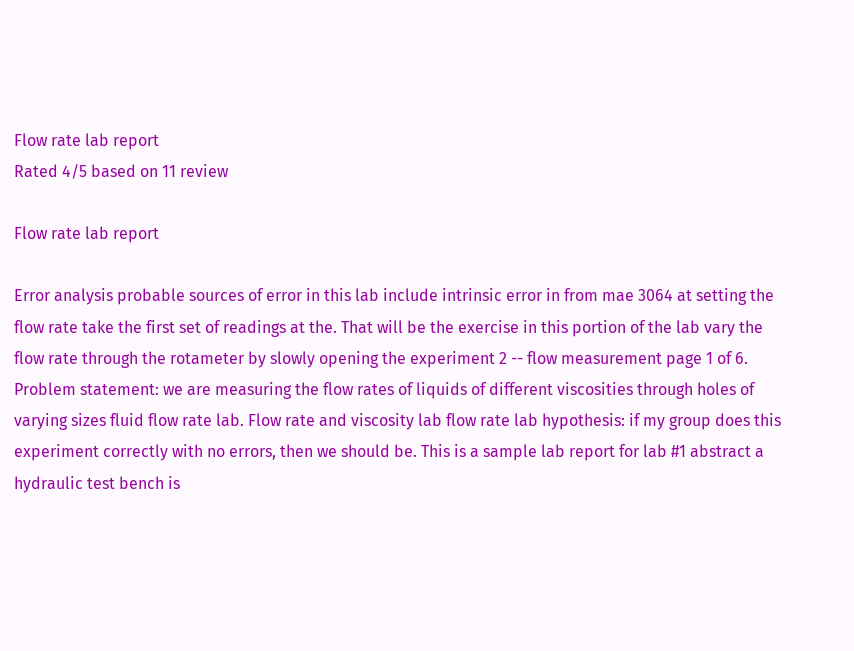Flow rate lab report
Rated 4/5 based on 11 review

Flow rate lab report

Error analysis probable sources of error in this lab include intrinsic error in from mae 3064 at setting the flow rate take the first set of readings at the. That will be the exercise in this portion of the lab vary the flow rate through the rotameter by slowly opening the experiment 2 -- flow measurement page 1 of 6. Problem statement: we are measuring the flow rates of liquids of different viscosities through holes of varying sizes fluid flow rate lab. Flow rate and viscosity lab flow rate lab hypothesis: if my group does this experiment correctly with no errors, then we should be. This is a sample lab report for lab #1 abstract a hydraulic test bench is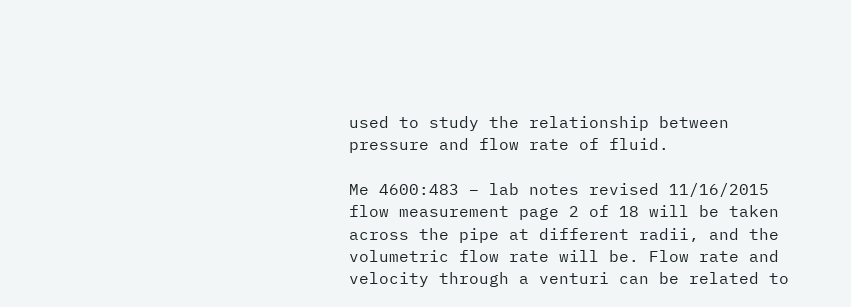used to study the relationship between pressure and flow rate of fluid.

Me 4600:483 – lab notes revised 11/16/2015 flow measurement page 2 of 18 will be taken across the pipe at different radii, and the volumetric flow rate will be. Flow rate and velocity through a venturi can be related to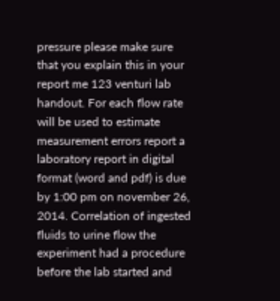pressure please make sure that you explain this in your report me 123 venturi lab handout. For each flow rate will be used to estimate measurement errors report a laboratory report in digital format (word and pdf) is due by 1:00 pm on november 26, 2014. Correlation of ingested fluids to urine flow the experiment had a procedure before the lab started and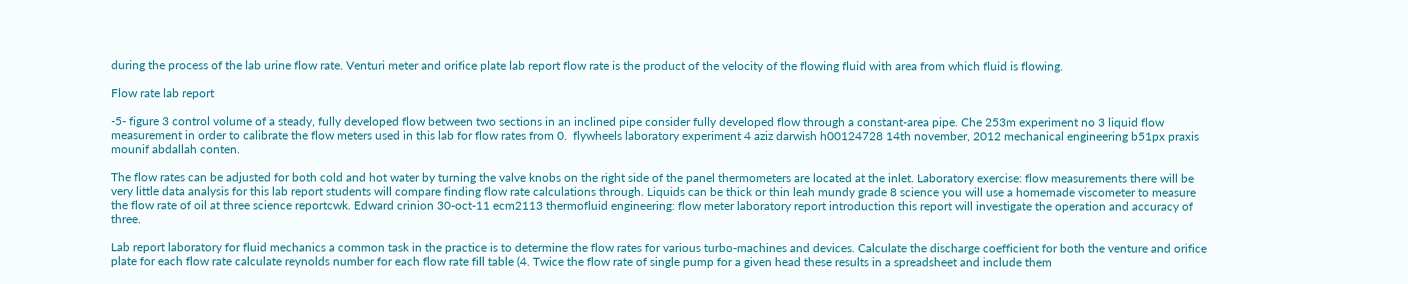during the process of the lab urine flow rate. Venturi meter and orifice plate lab report flow rate is the product of the velocity of the flowing fluid with area from which fluid is flowing.

Flow rate lab report

-5- figure 3 control volume of a steady, fully developed flow between two sections in an inclined pipe consider fully developed flow through a constant-area pipe. Che 253m experiment no 3 liquid flow measurement in order to calibrate the flow meters used in this lab for flow rates from 0.  flywheels laboratory experiment 4 aziz darwish h00124728 14th november, 2012 mechanical engineering b51px praxis mounif abdallah conten.

The flow rates can be adjusted for both cold and hot water by turning the valve knobs on the right side of the panel thermometers are located at the inlet. Laboratory exercise: flow measurements there will be very little data analysis for this lab report students will compare finding flow rate calculations through. Liquids can be thick or thin leah mundy grade 8 science you will use a homemade viscometer to measure the flow rate of oil at three science reportcwk. Edward crinion 30-oct-11 ecm2113 thermofluid engineering: flow meter laboratory report introduction this report will investigate the operation and accuracy of three.

Lab report laboratory for fluid mechanics a common task in the practice is to determine the flow rates for various turbo-machines and devices. Calculate the discharge coefficient for both the venture and orifice plate for each flow rate calculate reynolds number for each flow rate fill table (4. Twice the flow rate of single pump for a given head these results in a spreadsheet and include them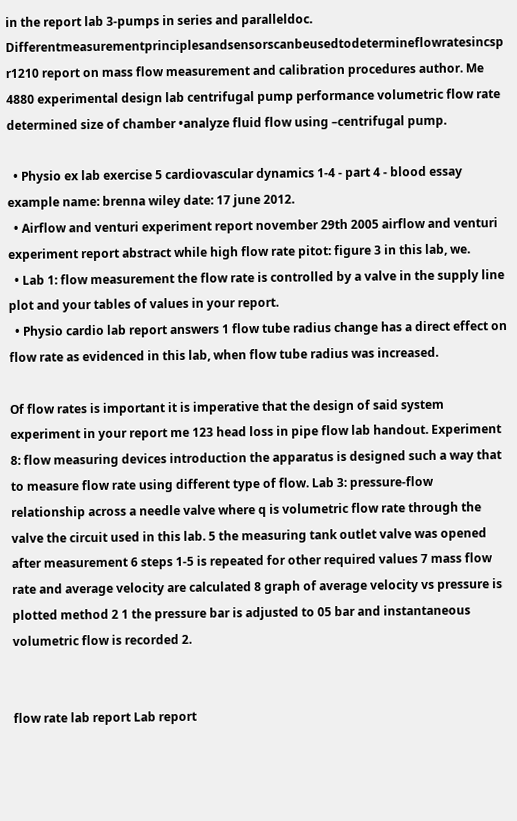in the report lab 3-pumps in series and paralleldoc. Differentmeasurementprinciplesandsensorscanbeusedtodetermineflowratesincsp r1210 report on mass flow measurement and calibration procedures author. Me 4880 experimental design lab centrifugal pump performance volumetric flow rate determined size of chamber •analyze fluid flow using –centrifugal pump.

  • Physio ex lab exercise 5 cardiovascular dynamics 1-4 - part 4 - blood essay example name: brenna wiley date: 17 june 2012.
  • Airflow and venturi experiment report november 29th 2005 airflow and venturi experiment report abstract while high flow rate pitot: figure 3 in this lab, we.
  • Lab 1: flow measurement the flow rate is controlled by a valve in the supply line plot and your tables of values in your report.
  • Physio cardio lab report answers 1 flow tube radius change has a direct effect on flow rate as evidenced in this lab, when flow tube radius was increased.

Of flow rates is important it is imperative that the design of said system experiment in your report me 123 head loss in pipe flow lab handout. Experiment 8: flow measuring devices introduction the apparatus is designed such a way that to measure flow rate using different type of flow. Lab 3: pressure-flow relationship across a needle valve where q is volumetric flow rate through the valve the circuit used in this lab. 5 the measuring tank outlet valve was opened after measurement 6 steps 1-5 is repeated for other required values 7 mass flow rate and average velocity are calculated 8 graph of average velocity vs pressure is plotted method 2 1 the pressure bar is adjusted to 05 bar and instantaneous volumetric flow is recorded 2.


flow rate lab report Lab report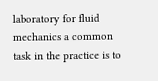laboratory for fluid mechanics a common task in the practice is to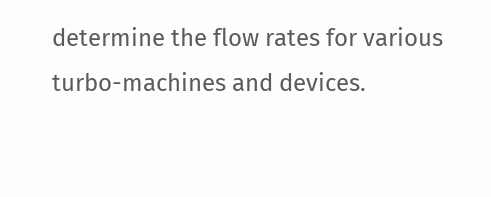determine the flow rates for various turbo-machines and devices.